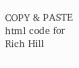COPY & PASTE html code for Rich Hill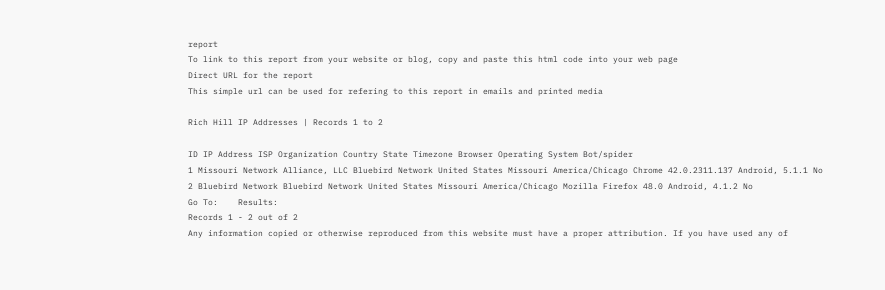report
To link to this report from your website or blog, copy and paste this html code into your web page
Direct URL for the report
This simple url can be used for refering to this report in emails and printed media

Rich Hill IP Addresses | Records 1 to 2

ID IP Address ISP Organization Country State Timezone Browser Operating System Bot/spider
1 Missouri Network Alliance, LLC Bluebird Network United States Missouri America/Chicago Chrome 42.0.2311.137 Android, 5.1.1 No
2 Bluebird Network Bluebird Network United States Missouri America/Chicago Mozilla Firefox 48.0 Android, 4.1.2 No
Go To:    Results:
Records 1 - 2 out of 2
Any information copied or otherwise reproduced from this website must have a proper attribution. If you have used any of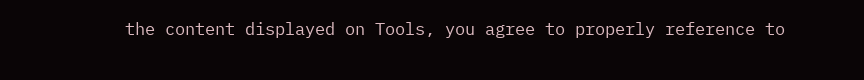the content displayed on Tools, you agree to properly reference to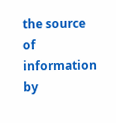the source of information by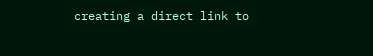creating a direct link to